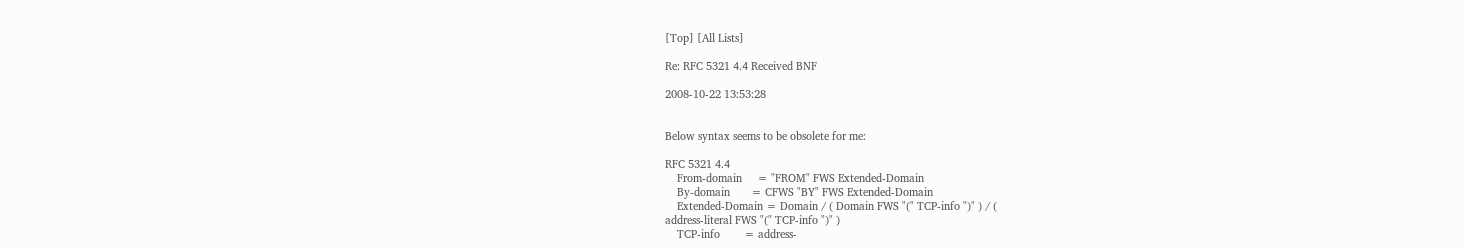[Top] [All Lists]

Re: RFC 5321 4.4 Received BNF

2008-10-22 13:53:28


Below syntax seems to be obsolete for me:

RFC 5321 4.4
    From-domain     = "FROM" FWS Extended-Domain
    By-domain       = CFWS "BY" FWS Extended-Domain
    Extended-Domain = Domain / ( Domain FWS "(" TCP-info ")" ) / (
address-literal FWS "(" TCP-info ")" )
    TCP-info        = address-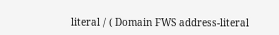literal / ( Domain FWS address-literal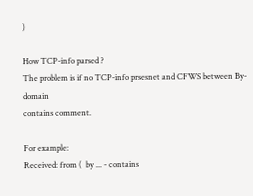)

How TCP-info parsed ?
The problem is if no TCP-info prsesnet and CFWS between By-domain
contains comment.

For example:
Received: from (  by ... - contains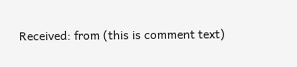Received: from (this is comment text)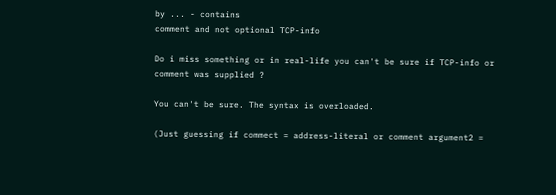by ... - contains
comment and not optional TCP-info

Do i miss something or in real-life you can't be sure if TCP-info or
comment was supplied ?

You can't be sure. The syntax is overloaded.

(Just guessing if commect = address-literal or comment argument2 =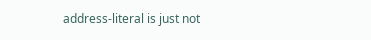address-literal is just not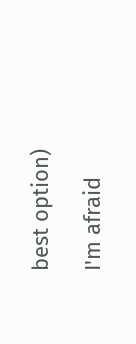best option)

I'm afraid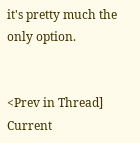it's pretty much the only option.


<Prev in Thread] Current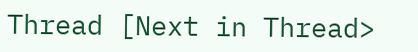Thread [Next in Thread>